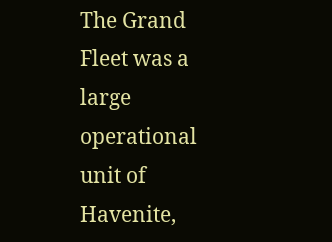The Grand Fleet was a large operational unit of Havenite,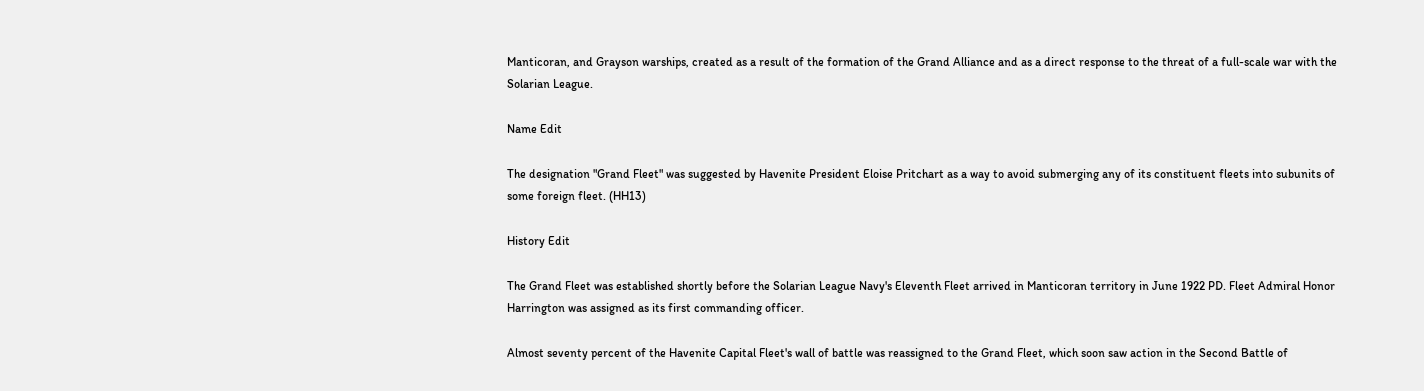Manticoran, and Grayson warships, created as a result of the formation of the Grand Alliance and as a direct response to the threat of a full-scale war with the Solarian League.

Name Edit

The designation "Grand Fleet" was suggested by Havenite President Eloise Pritchart as a way to avoid submerging any of its constituent fleets into subunits of some foreign fleet. (HH13)

History Edit

The Grand Fleet was established shortly before the Solarian League Navy's Eleventh Fleet arrived in Manticoran territory in June 1922 PD. Fleet Admiral Honor Harrington was assigned as its first commanding officer.

Almost seventy percent of the Havenite Capital Fleet's wall of battle was reassigned to the Grand Fleet, which soon saw action in the Second Battle of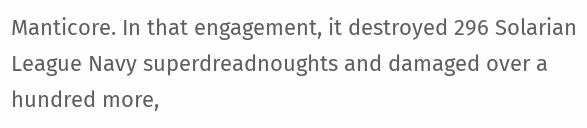Manticore. In that engagement, it destroyed 296 Solarian League Navy superdreadnoughts and damaged over a hundred more,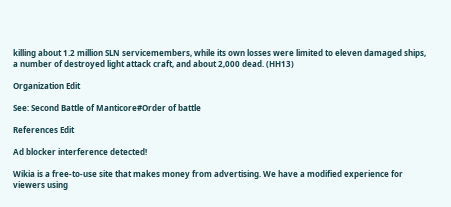killing about 1.2 million SLN servicemembers, while its own losses were limited to eleven damaged ships, a number of destroyed light attack craft, and about 2,000 dead. (HH13)

Organization Edit

See: Second Battle of Manticore#Order of battle

References Edit

Ad blocker interference detected!

Wikia is a free-to-use site that makes money from advertising. We have a modified experience for viewers using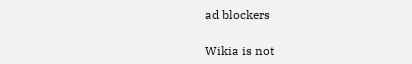ad blockers

Wikia is not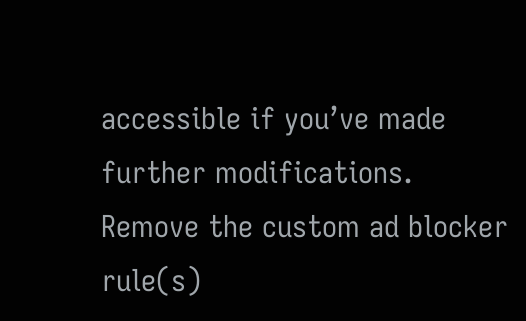accessible if you’ve made further modifications. Remove the custom ad blocker rule(s)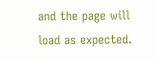and the page will load as expected.